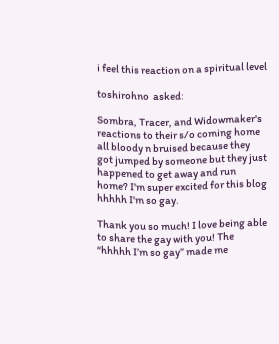i feel this reaction on a spiritual level

toshirohno  asked:

Sombra, Tracer, and Widowmaker's reactions to their s/o coming home all bloody n bruised because they got jumped by someone but they just happened to get away and run home? I'm super excited for this blog hhhhh I'm so gay.

Thank you so much! I love being able to share the gay with you! The “hhhhh I’m so gay” made me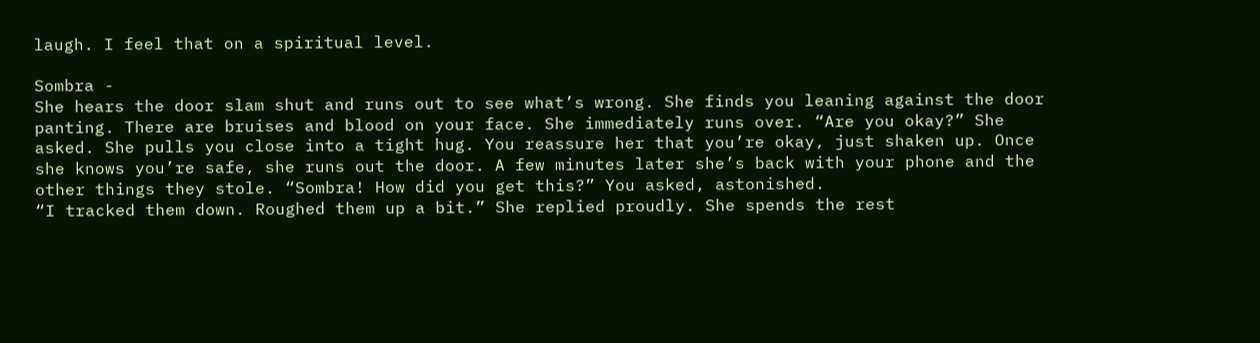laugh. I feel that on a spiritual level.

Sombra -
She hears the door slam shut and runs out to see what’s wrong. She finds you leaning against the door panting. There are bruises and blood on your face. She immediately runs over. “Are you okay?” She asked. She pulls you close into a tight hug. You reassure her that you’re okay, just shaken up. Once she knows you’re safe, she runs out the door. A few minutes later she’s back with your phone and the other things they stole. “Sombra! How did you get this?” You asked, astonished.
“I tracked them down. Roughed them up a bit.” She replied proudly. She spends the rest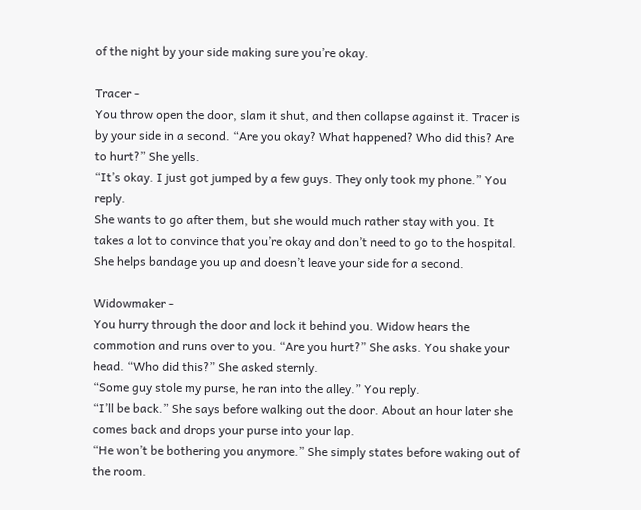of the night by your side making sure you’re okay.

Tracer -
You throw open the door, slam it shut, and then collapse against it. Tracer is by your side in a second. “Are you okay? What happened? Who did this? Are to hurt?” She yells.
“It’s okay. I just got jumped by a few guys. They only took my phone.” You reply.
She wants to go after them, but she would much rather stay with you. It takes a lot to convince that you’re okay and don’t need to go to the hospital. She helps bandage you up and doesn’t leave your side for a second.

Widowmaker -
You hurry through the door and lock it behind you. Widow hears the commotion and runs over to you. “Are you hurt?” She asks. You shake your head. “Who did this?” She asked sternly.
“Some guy stole my purse, he ran into the alley.” You reply.
“I’ll be back.” She says before walking out the door. About an hour later she comes back and drops your purse into your lap.
“He won’t be bothering you anymore.” She simply states before waking out of the room.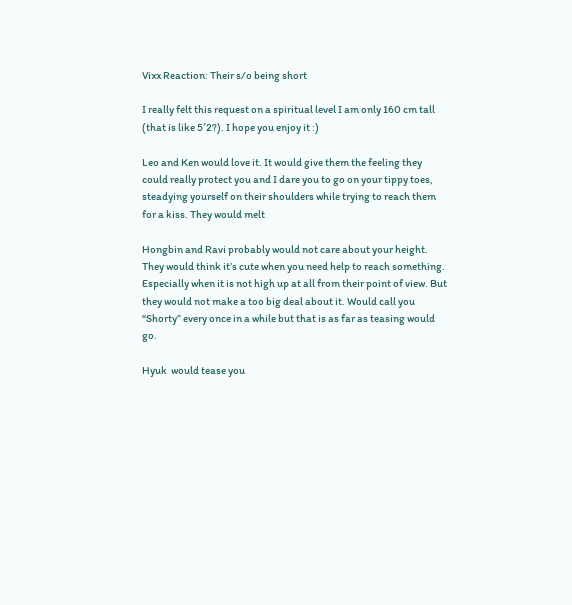Vixx Reaction: Their s/o being short

I really felt this request on a spiritual level I am only 160 cm tall (that is like 5′2?). I hope you enjoy it :)

Leo and Ken would love it. It would give them the feeling they could really protect you and I dare you to go on your tippy toes, steadying yourself on their shoulders while trying to reach them for a kiss. They would melt

Hongbin and Ravi probably would not care about your height. They would think it’s cute when you need help to reach something. Especially when it is not high up at all from their point of view. But they would not make a too big deal about it. Would call you “Shorty” every once in a while but that is as far as teasing would go.

Hyuk  would tease you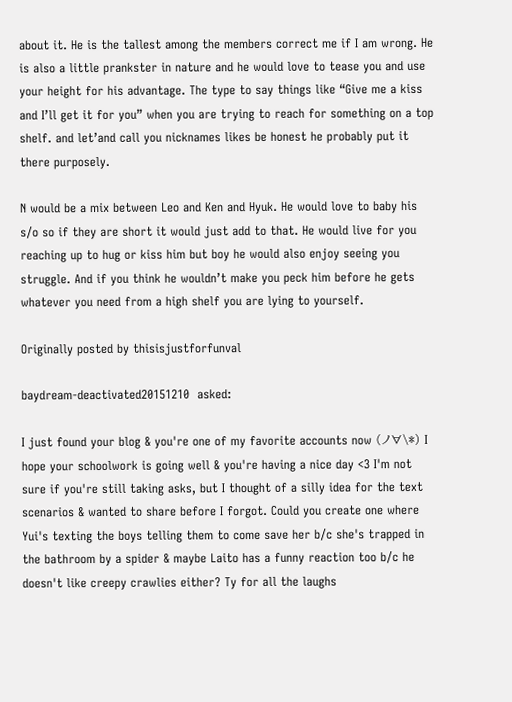about it. He is the tallest among the members correct me if I am wrong. He is also a little prankster in nature and he would love to tease you and use your height for his advantage. The type to say things like “Give me a kiss and I’ll get it for you” when you are trying to reach for something on a top shelf. and let’and call you nicknames likes be honest he probably put it there purposely.

N would be a mix between Leo and Ken and Hyuk. He would love to baby his s/o so if they are short it would just add to that. He would live for you reaching up to hug or kiss him but boy he would also enjoy seeing you struggle. And if you think he wouldn’t make you peck him before he gets whatever you need from a high shelf you are lying to yourself.

Originally posted by thisisjustforfunval

baydream-deactivated20151210  asked:

I just found your blog & you're one of my favorite accounts now (ノ∀\*) I hope your schoolwork is going well & you're having a nice day <3 I'm not sure if you're still taking asks, but I thought of a silly idea for the text scenarios & wanted to share before I forgot. Could you create one where Yui's texting the boys telling them to come save her b/c she's trapped in the bathroom by a spider & maybe Laito has a funny reaction too b/c he doesn't like creepy crawlies either? Ty for all the laughs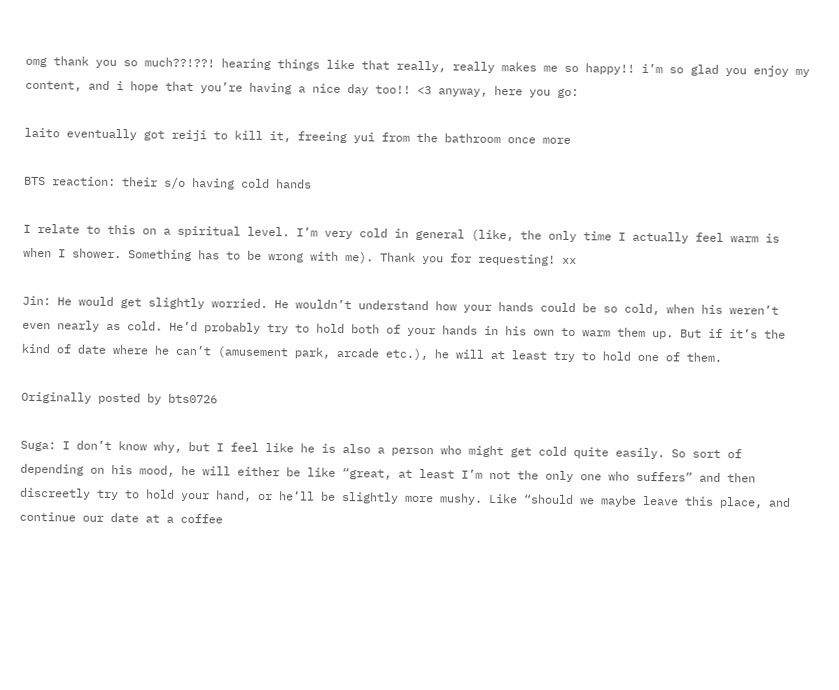omg thank you so much??!??! hearing things like that really, really makes me so happy!! i’m so glad you enjoy my content, and i hope that you’re having a nice day too!! <3 anyway, here you go:

laito eventually got reiji to kill it, freeing yui from the bathroom once more

BTS reaction: their s/o having cold hands

I relate to this on a spiritual level. I’m very cold in general (like, the only time I actually feel warm is when I shower. Something has to be wrong with me). Thank you for requesting! xx

Jin: He would get slightly worried. He wouldn’t understand how your hands could be so cold, when his weren’t even nearly as cold. He’d probably try to hold both of your hands in his own to warm them up. But if it’s the kind of date where he can’t (amusement park, arcade etc.), he will at least try to hold one of them.

Originally posted by bts0726

Suga: I don’t know why, but I feel like he is also a person who might get cold quite easily. So sort of depending on his mood, he will either be like “great, at least I’m not the only one who suffers” and then discreetly try to hold your hand, or he’ll be slightly more mushy. Like “should we maybe leave this place, and continue our date at a coffee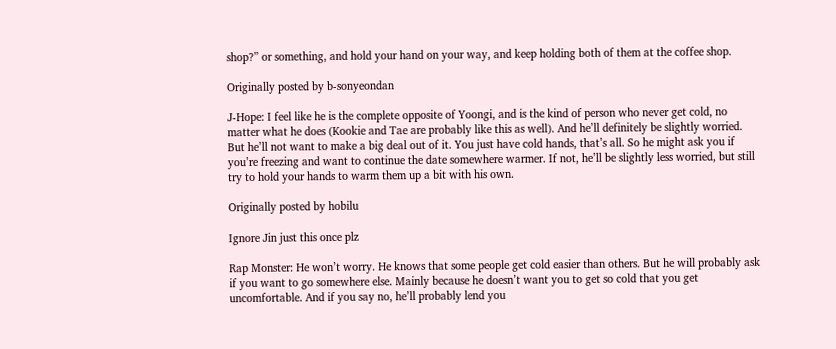shop?” or something, and hold your hand on your way, and keep holding both of them at the coffee shop.

Originally posted by b-sonyeondan

J-Hope: I feel like he is the complete opposite of Yoongi, and is the kind of person who never get cold, no matter what he does (Kookie and Tae are probably like this as well). And he’ll definitely be slightly worried. But he’ll not want to make a big deal out of it. You just have cold hands, that’s all. So he might ask you if you’re freezing and want to continue the date somewhere warmer. If not, he’ll be slightly less worried, but still try to hold your hands to warm them up a bit with his own.

Originally posted by hobilu

Ignore Jin just this once plz

Rap Monster: He won’t worry. He knows that some people get cold easier than others. But he will probably ask if you want to go somewhere else. Mainly because he doesn’t want you to get so cold that you get uncomfortable. And if you say no, he’ll probably lend you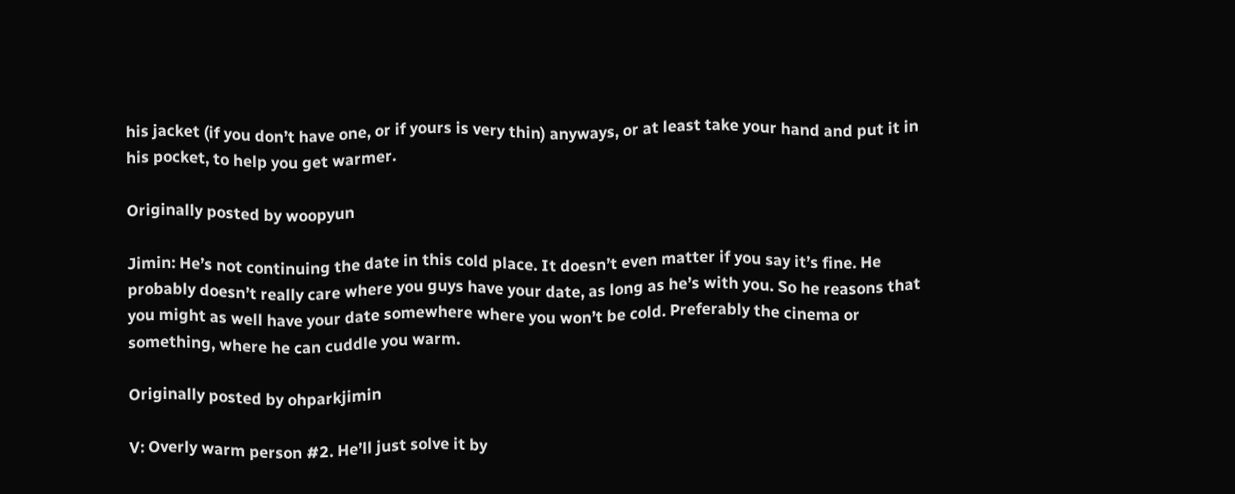his jacket (if you don’t have one, or if yours is very thin) anyways, or at least take your hand and put it in his pocket, to help you get warmer.

Originally posted by woopyun

Jimin: He’s not continuing the date in this cold place. It doesn’t even matter if you say it’s fine. He probably doesn’t really care where you guys have your date, as long as he’s with you. So he reasons that you might as well have your date somewhere where you won’t be cold. Preferably the cinema or something, where he can cuddle you warm.

Originally posted by ohparkjimin

V: Overly warm person #2. He’ll just solve it by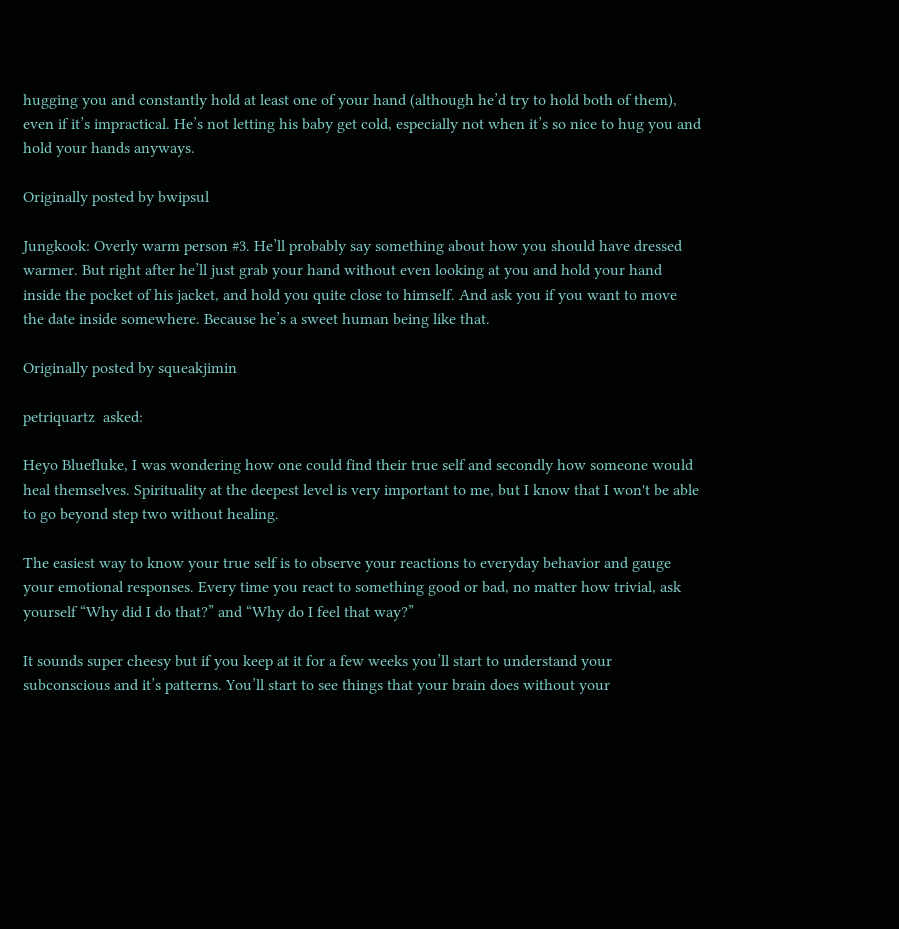hugging you and constantly hold at least one of your hand (although he’d try to hold both of them), even if it’s impractical. He’s not letting his baby get cold, especially not when it’s so nice to hug you and hold your hands anyways.

Originally posted by bwipsul

Jungkook: Overly warm person #3. He’ll probably say something about how you should have dressed warmer. But right after he’ll just grab your hand without even looking at you and hold your hand inside the pocket of his jacket, and hold you quite close to himself. And ask you if you want to move the date inside somewhere. Because he’s a sweet human being like that.

Originally posted by squeakjimin

petriquartz  asked:

Heyo Bluefluke, I was wondering how one could find their true self and secondly how someone would heal themselves. Spirituality at the deepest level is very important to me, but I know that I won't be able to go beyond step two without healing.

The easiest way to know your true self is to observe your reactions to everyday behavior and gauge your emotional responses. Every time you react to something good or bad, no matter how trivial, ask yourself “Why did I do that?” and “Why do I feel that way?”

It sounds super cheesy but if you keep at it for a few weeks you’ll start to understand your subconscious and it’s patterns. You’ll start to see things that your brain does without your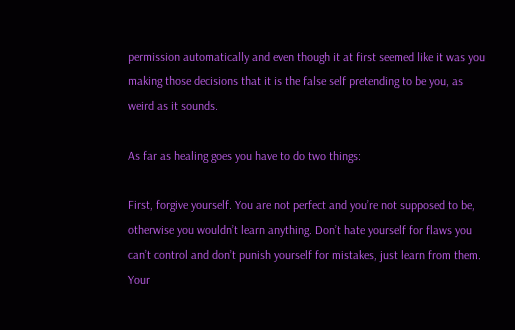permission automatically and even though it at first seemed like it was you making those decisions that it is the false self pretending to be you, as weird as it sounds.

As far as healing goes you have to do two things:

First, forgive yourself. You are not perfect and you’re not supposed to be, otherwise you wouldn’t learn anything. Don’t hate yourself for flaws you can’t control and don’t punish yourself for mistakes, just learn from them. Your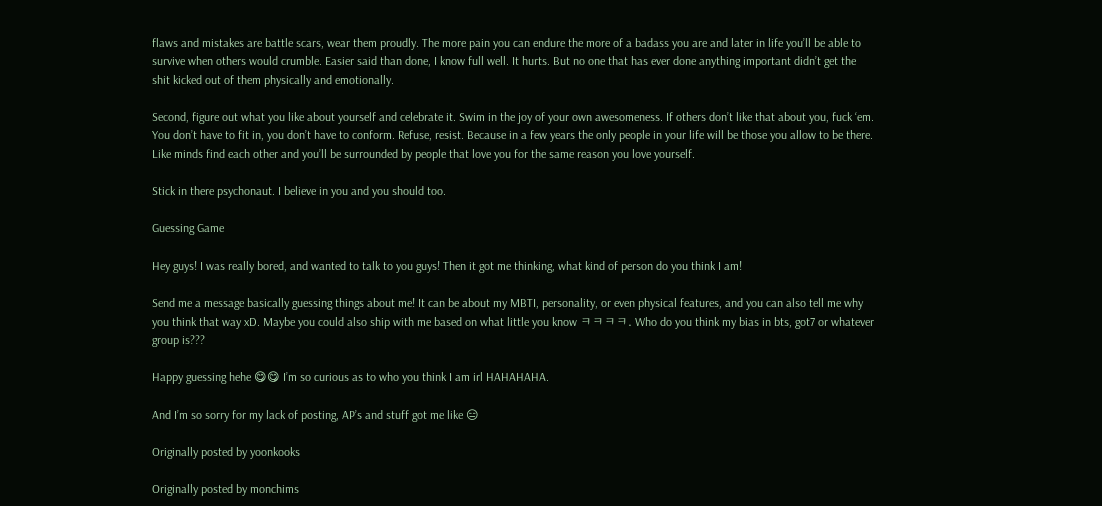flaws and mistakes are battle scars, wear them proudly. The more pain you can endure the more of a badass you are and later in life you’ll be able to survive when others would crumble. Easier said than done, I know full well. It hurts. But no one that has ever done anything important didn’t get the shit kicked out of them physically and emotionally.

Second, figure out what you like about yourself and celebrate it. Swim in the joy of your own awesomeness. If others don’t like that about you, fuck ‘em. You don’t have to fit in, you don’t have to conform. Refuse, resist. Because in a few years the only people in your life will be those you allow to be there. Like minds find each other and you’ll be surrounded by people that love you for the same reason you love yourself.

Stick in there psychonaut. I believe in you and you should too.

Guessing Game

Hey guys! I was really bored, and wanted to talk to you guys! Then it got me thinking, what kind of person do you think I am!

Send me a message basically guessing things about me! It can be about my MBTI, personality, or even physical features, and you can also tell me why you think that way xD. Maybe you could also ship with me based on what little you know ㅋㅋㅋㅋ. Who do you think my bias in bts, got7 or whatever group is???

Happy guessing hehe 😋😋 I’m so curious as to who you think I am irl HAHAHAHA.

And I’m so sorry for my lack of posting, AP’s and stuff got me like 😑

Originally posted by yoonkooks

Originally posted by monchims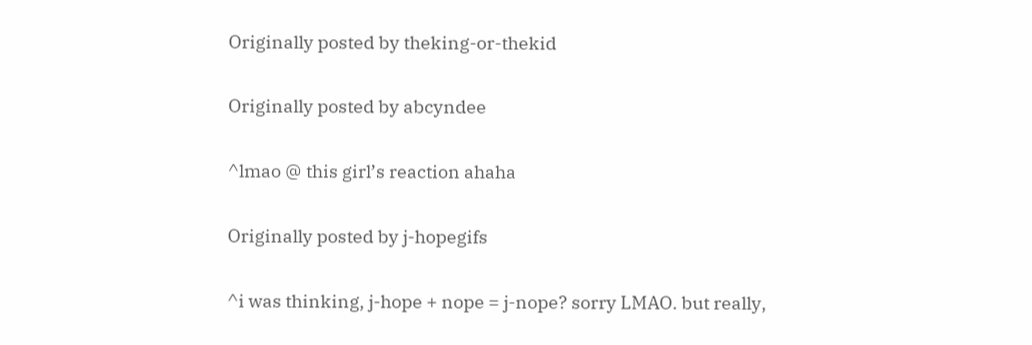Originally posted by theking-or-thekid

Originally posted by abcyndee

^lmao @ this girl’s reaction ahaha

Originally posted by j-hopegifs

^i was thinking, j-hope + nope = j-nope? sorry LMAO. but really,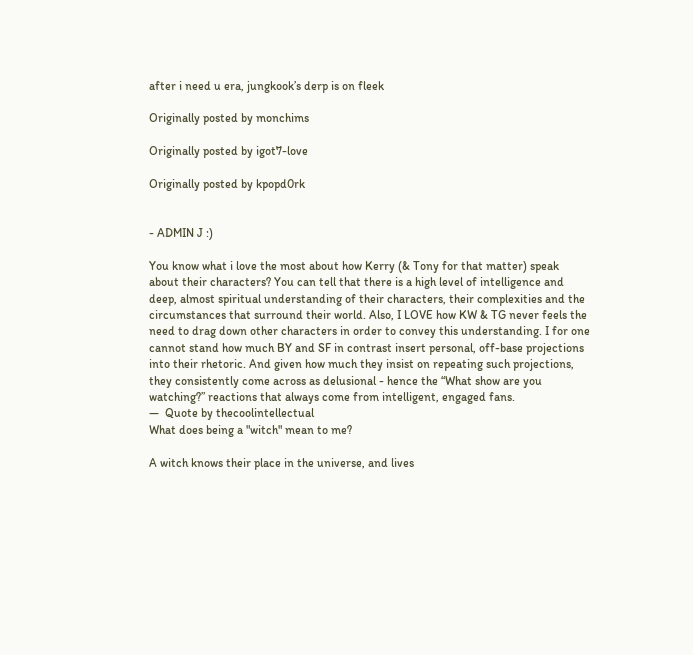after i need u era, jungkook’s derp is on fleek

Originally posted by monchims

Originally posted by igot7-love

Originally posted by kpopd0rk


- ADMIN J :)

You know what i love the most about how Kerry (& Tony for that matter) speak about their characters? You can tell that there is a high level of intelligence and deep, almost spiritual understanding of their characters, their complexities and the circumstances that surround their world. Also, I LOVE how KW & TG never feels the need to drag down other characters in order to convey this understanding. I for one cannot stand how much BY and SF in contrast insert personal, off-base projections into their rhetoric. And given how much they insist on repeating such projections, they consistently come across as delusional - hence the “What show are you watching?” reactions that always come from intelligent, engaged fans.
—  Quote by thecoolintellectual
What does being a "witch" mean to me?

A witch knows their place in the universe, and lives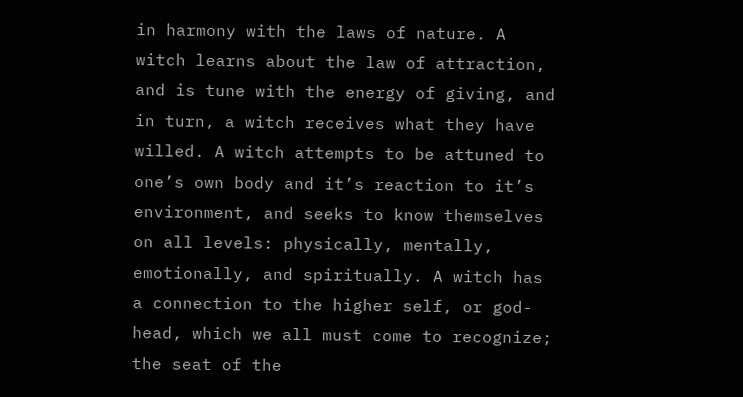in harmony with the laws of nature. A witch learns about the law of attraction, and is tune with the energy of giving, and in turn, a witch receives what they have willed. A witch attempts to be attuned to one’s own body and it’s reaction to it’s environment, and seeks to know themselves on all levels: physically, mentally, emotionally, and spiritually. A witch has a connection to the higher self, or god-head, which we all must come to recognize; the seat of the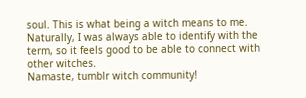soul. This is what being a witch means to me. Naturally, I was always able to identify with the term, so it feels good to be able to connect with other witches.
Namaste, tumblr witch community!